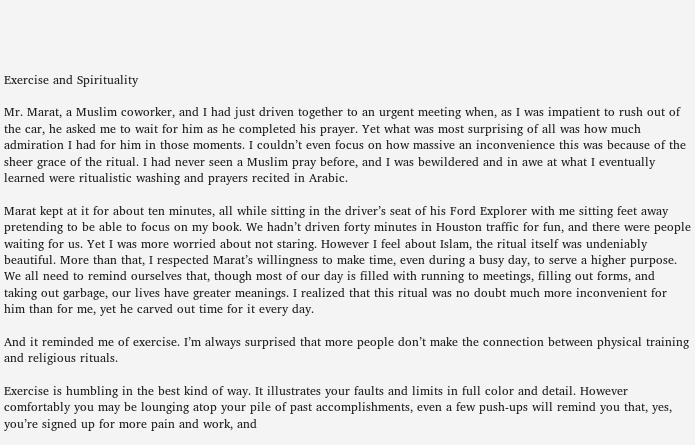Exercise and Spirituality

Mr. Marat, a Muslim coworker, and I had just driven together to an urgent meeting when, as I was impatient to rush out of the car, he asked me to wait for him as he completed his prayer. Yet what was most surprising of all was how much admiration I had for him in those moments. I couldn’t even focus on how massive an inconvenience this was because of the sheer grace of the ritual. I had never seen a Muslim pray before, and I was bewildered and in awe at what I eventually learned were ritualistic washing and prayers recited in Arabic.

Marat kept at it for about ten minutes, all while sitting in the driver’s seat of his Ford Explorer with me sitting feet away pretending to be able to focus on my book. We hadn’t driven forty minutes in Houston traffic for fun, and there were people waiting for us. Yet I was more worried about not staring. However I feel about Islam, the ritual itself was undeniably beautiful. More than that, I respected Marat’s willingness to make time, even during a busy day, to serve a higher purpose. We all need to remind ourselves that, though most of our day is filled with running to meetings, filling out forms, and taking out garbage, our lives have greater meanings. I realized that this ritual was no doubt much more inconvenient for him than for me, yet he carved out time for it every day.

And it reminded me of exercise. I’m always surprised that more people don’t make the connection between physical training and religious rituals.

Exercise is humbling in the best kind of way. It illustrates your faults and limits in full color and detail. However comfortably you may be lounging atop your pile of past accomplishments, even a few push-ups will remind you that, yes, you’re signed up for more pain and work, and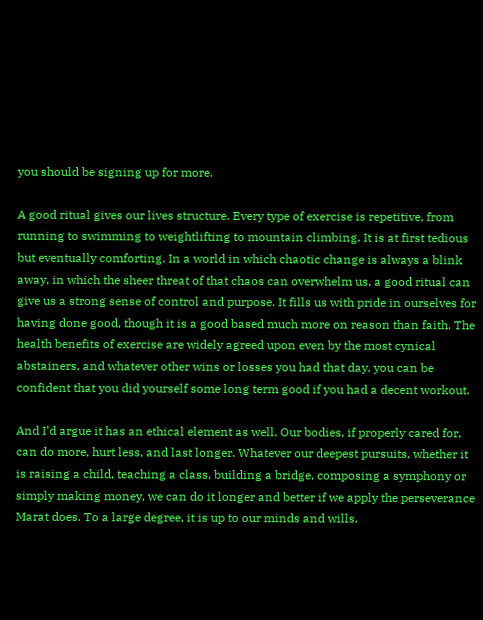you should be signing up for more.

A good ritual gives our lives structure. Every type of exercise is repetitive, from running to swimming to weightlifting to mountain climbing. It is at first tedious but eventually comforting. In a world in which chaotic change is always a blink away, in which the sheer threat of that chaos can overwhelm us, a good ritual can give us a strong sense of control and purpose. It fills us with pride in ourselves for having done good, though it is a good based much more on reason than faith. The health benefits of exercise are widely agreed upon even by the most cynical abstainers, and whatever other wins or losses you had that day, you can be confident that you did yourself some long term good if you had a decent workout.

And I’d argue it has an ethical element as well. Our bodies, if properly cared for, can do more, hurt less, and last longer. Whatever our deepest pursuits, whether it is raising a child, teaching a class, building a bridge, composing a symphony or simply making money, we can do it longer and better if we apply the perseverance Marat does. To a large degree, it is up to our minds and wills.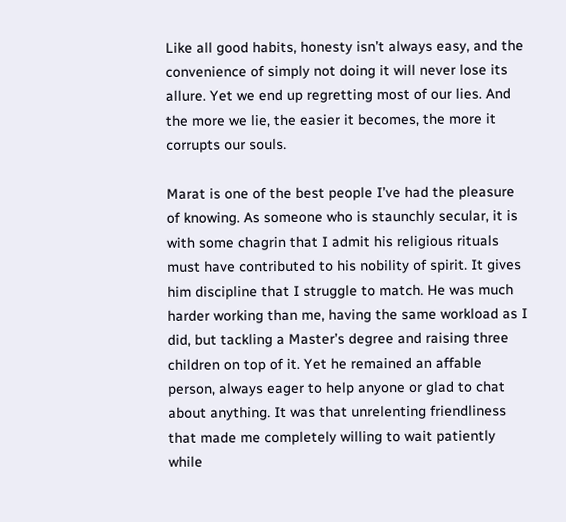Like all good habits, honesty isn’t always easy, and the convenience of simply not doing it will never lose its allure. Yet we end up regretting most of our lies. And the more we lie, the easier it becomes, the more it corrupts our souls.

Marat is one of the best people I’ve had the pleasure of knowing. As someone who is staunchly secular, it is with some chagrin that I admit his religious rituals must have contributed to his nobility of spirit. It gives him discipline that I struggle to match. He was much harder working than me, having the same workload as I did, but tackling a Master’s degree and raising three children on top of it. Yet he remained an affable person, always eager to help anyone or glad to chat about anything. It was that unrelenting friendliness that made me completely willing to wait patiently while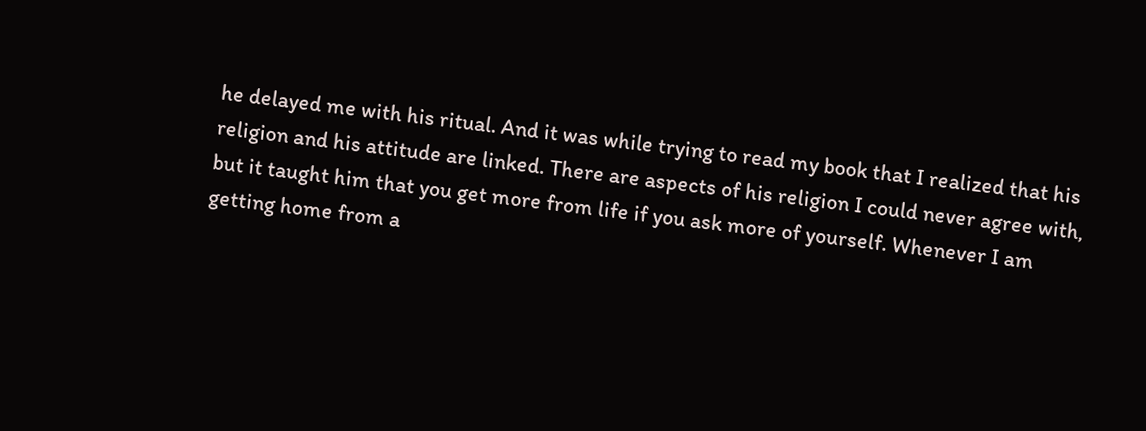he delayed me with his ritual. And it was while trying to read my book that I realized that his religion and his attitude are linked. There are aspects of his religion I could never agree with, but it taught him that you get more from life if you ask more of yourself. Whenever I am getting home from a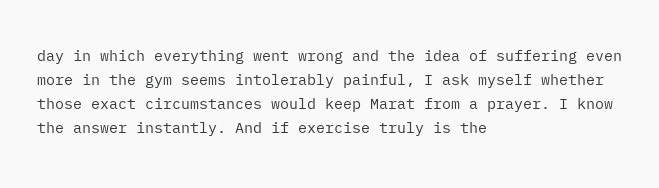day in which everything went wrong and the idea of suffering even more in the gym seems intolerably painful, I ask myself whether those exact circumstances would keep Marat from a prayer. I know the answer instantly. And if exercise truly is the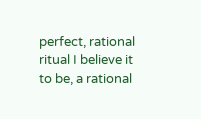perfect, rational ritual I believe it to be, a rational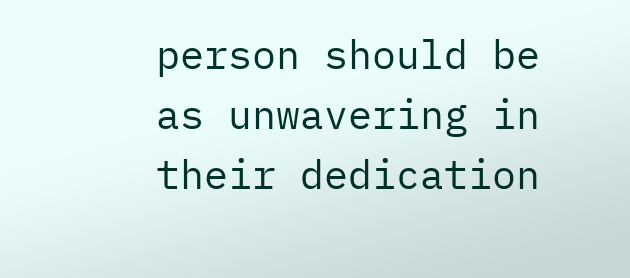person should be as unwavering in their dedication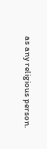as any religious person.